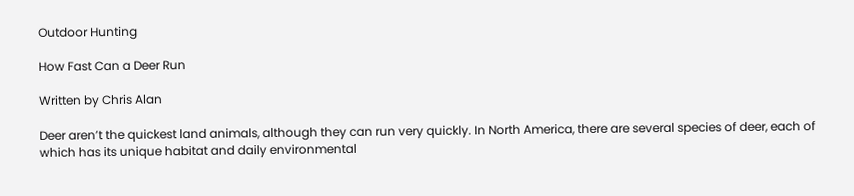Outdoor Hunting

How Fast Can a Deer Run

Written by Chris Alan

Deer aren’t the quickest land animals, although they can run very quickly. In North America, there are several species of deer, each of which has its unique habitat and daily environmental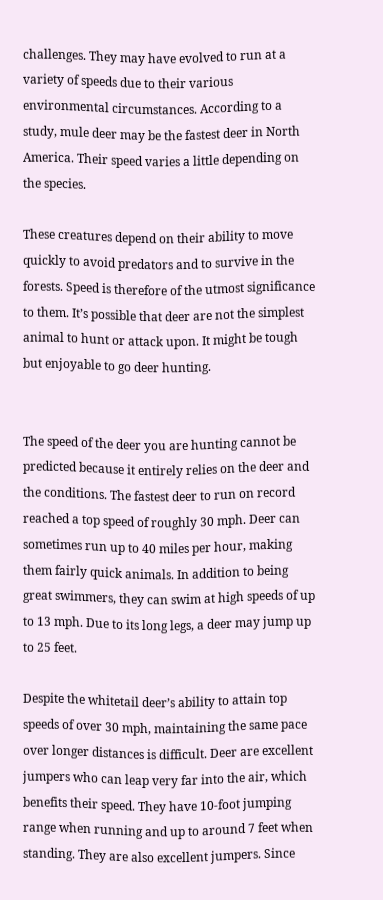challenges. They may have evolved to run at a variety of speeds due to their various environmental circumstances. According to a study, mule deer may be the fastest deer in North America. Their speed varies a little depending on the species.

These creatures depend on their ability to move quickly to avoid predators and to survive in the forests. Speed is therefore of the utmost significance to them. It’s possible that deer are not the simplest animal to hunt or attack upon. It might be tough but enjoyable to go deer hunting.


The speed of the deer you are hunting cannot be predicted because it entirely relies on the deer and the conditions. The fastest deer to run on record reached a top speed of roughly 30 mph. Deer can sometimes run up to 40 miles per hour, making them fairly quick animals. In addition to being great swimmers, they can swim at high speeds of up to 13 mph. Due to its long legs, a deer may jump up to 25 feet.

Despite the whitetail deer’s ability to attain top speeds of over 30 mph, maintaining the same pace over longer distances is difficult. Deer are excellent jumpers who can leap very far into the air, which benefits their speed. They have 10-foot jumping range when running and up to around 7 feet when standing. They are also excellent jumpers. Since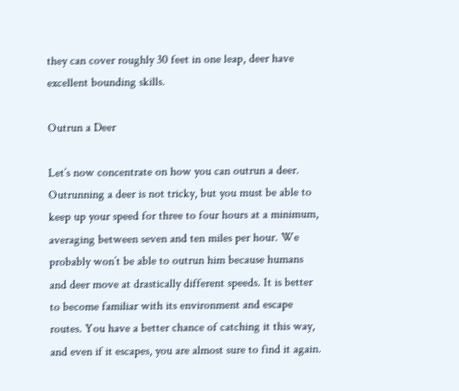they can cover roughly 30 feet in one leap, deer have excellent bounding skills.

Outrun a Deer

Let’s now concentrate on how you can outrun a deer. Outrunning a deer is not tricky, but you must be able to keep up your speed for three to four hours at a minimum, averaging between seven and ten miles per hour. We probably won’t be able to outrun him because humans and deer move at drastically different speeds. It is better to become familiar with its environment and escape routes. You have a better chance of catching it this way, and even if it escapes, you are almost sure to find it again.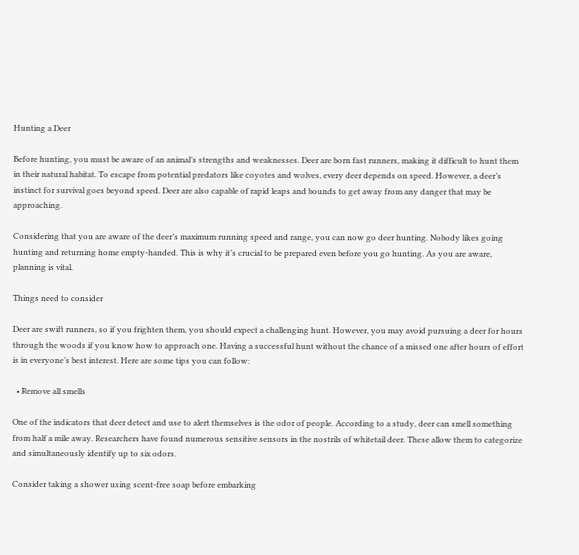Hunting a Deer

Before hunting, you must be aware of an animal’s strengths and weaknesses. Deer are born fast runners, making it difficult to hunt them in their natural habitat. To escape from potential predators like coyotes and wolves, every deer depends on speed. However, a deer’s instinct for survival goes beyond speed. Deer are also capable of rapid leaps and bounds to get away from any danger that may be approaching.

Considering that you are aware of the deer’s maximum running speed and range, you can now go deer hunting. Nobody likes going hunting and returning home empty-handed. This is why it’s crucial to be prepared even before you go hunting. As you are aware, planning is vital.

Things need to consider

Deer are swift runners, so if you frighten them, you should expect a challenging hunt. However, you may avoid pursuing a deer for hours through the woods if you know how to approach one. Having a successful hunt without the chance of a missed one after hours of effort is in everyone’s best interest. Here are some tips you can follow:

  • Remove all smells

One of the indicators that deer detect and use to alert themselves is the odor of people. According to a study, deer can smell something from half a mile away. Researchers have found numerous sensitive sensors in the nostrils of whitetail deer. These allow them to categorize and simultaneously identify up to six odors.

Consider taking a shower using scent-free soap before embarking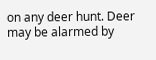on any deer hunt. Deer may be alarmed by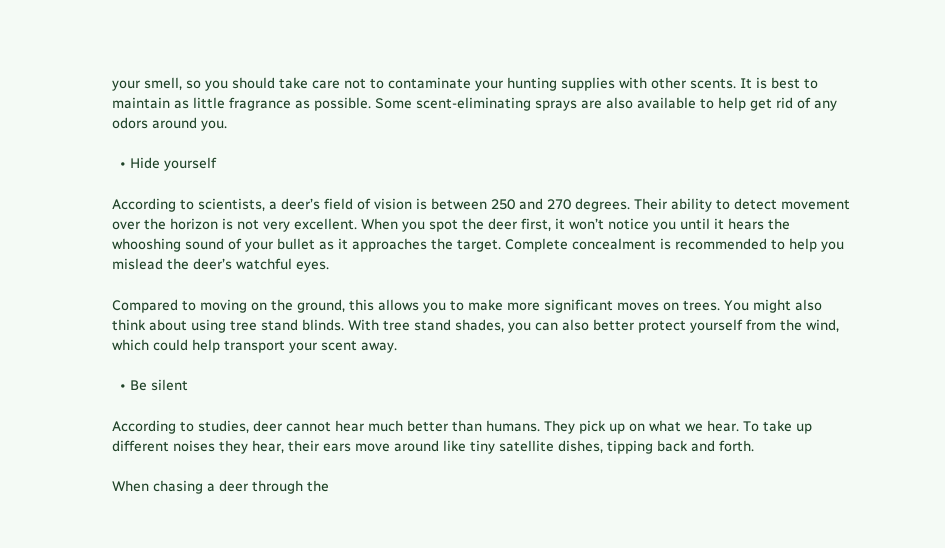your smell, so you should take care not to contaminate your hunting supplies with other scents. It is best to maintain as little fragrance as possible. Some scent-eliminating sprays are also available to help get rid of any odors around you.

  • Hide yourself

According to scientists, a deer’s field of vision is between 250 and 270 degrees. Their ability to detect movement over the horizon is not very excellent. When you spot the deer first, it won’t notice you until it hears the whooshing sound of your bullet as it approaches the target. Complete concealment is recommended to help you mislead the deer’s watchful eyes.

Compared to moving on the ground, this allows you to make more significant moves on trees. You might also think about using tree stand blinds. With tree stand shades, you can also better protect yourself from the wind, which could help transport your scent away.

  • Be silent

According to studies, deer cannot hear much better than humans. They pick up on what we hear. To take up different noises they hear, their ears move around like tiny satellite dishes, tipping back and forth.

When chasing a deer through the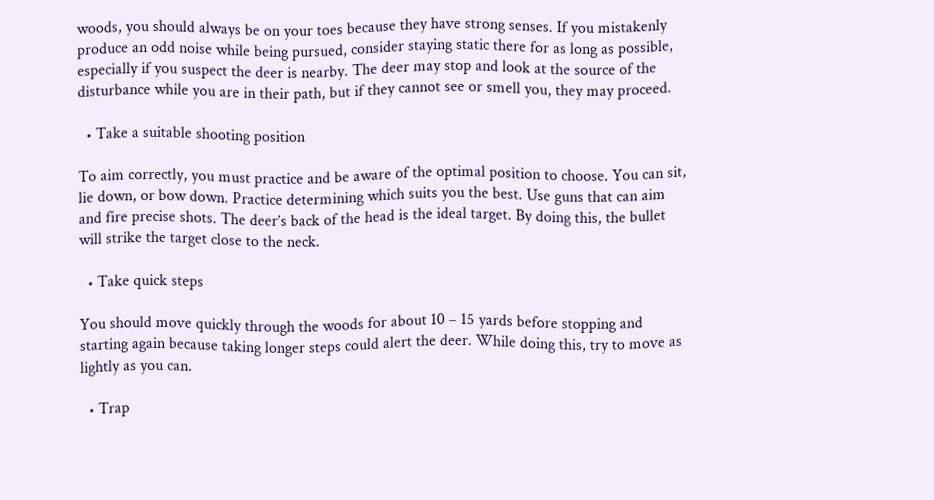woods, you should always be on your toes because they have strong senses. If you mistakenly produce an odd noise while being pursued, consider staying static there for as long as possible, especially if you suspect the deer is nearby. The deer may stop and look at the source of the disturbance while you are in their path, but if they cannot see or smell you, they may proceed.

  • Take a suitable shooting position

To aim correctly, you must practice and be aware of the optimal position to choose. You can sit, lie down, or bow down. Practice determining which suits you the best. Use guns that can aim and fire precise shots. The deer’s back of the head is the ideal target. By doing this, the bullet will strike the target close to the neck.

  • Take quick steps

You should move quickly through the woods for about 10 – 15 yards before stopping and starting again because taking longer steps could alert the deer. While doing this, try to move as lightly as you can.

  • Trap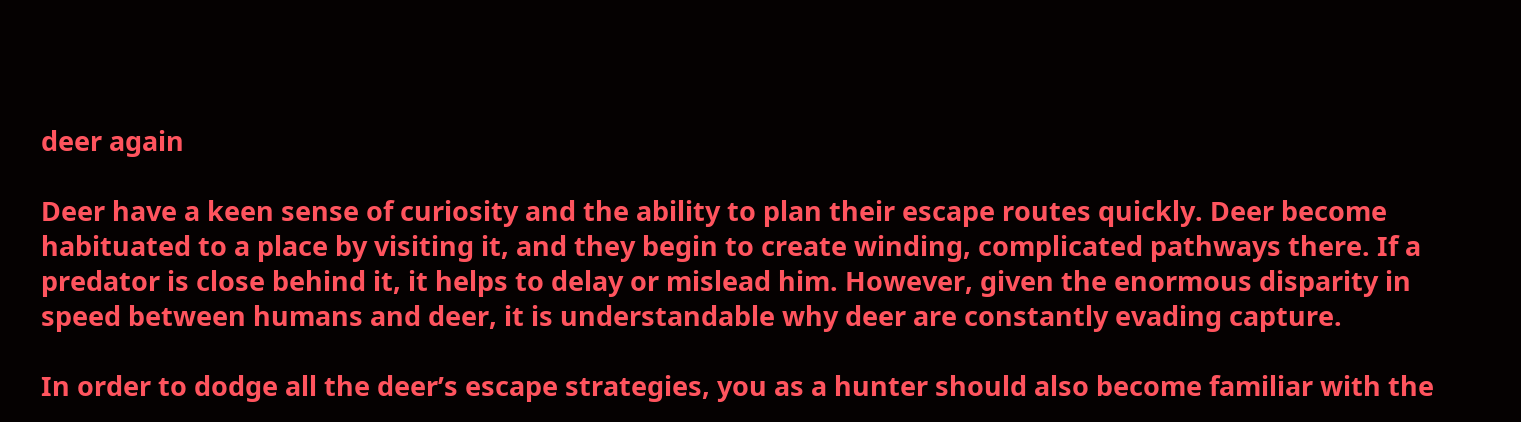deer again

Deer have a keen sense of curiosity and the ability to plan their escape routes quickly. Deer become habituated to a place by visiting it, and they begin to create winding, complicated pathways there. If a predator is close behind it, it helps to delay or mislead him. However, given the enormous disparity in speed between humans and deer, it is understandable why deer are constantly evading capture.

In order to dodge all the deer’s escape strategies, you as a hunter should also become familiar with the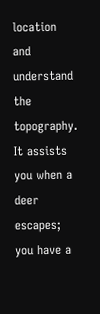location and understand the topography. It assists you when a deer escapes; you have a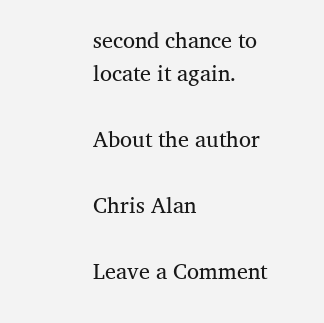second chance to locate it again.

About the author

Chris Alan

Leave a Comment